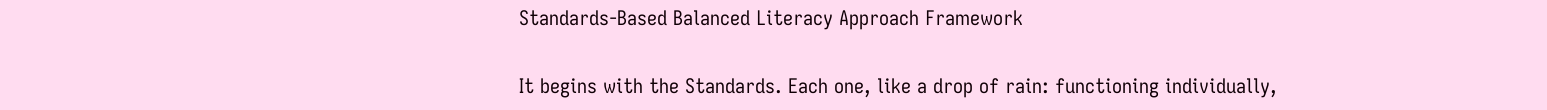Standards-Based Balanced Literacy Approach Framework

It begins with the Standards. Each one, like a drop of rain: functioning individually,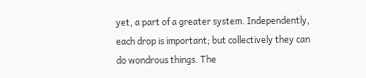yet, a part of a greater system. Independently, each drop is important; but collectively they can do wondrous things. The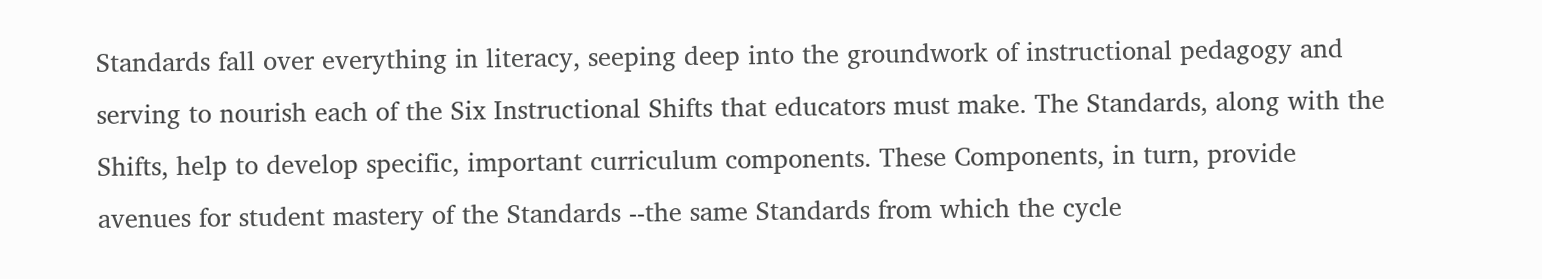Standards fall over everything in literacy, seeping deep into the groundwork of instructional pedagogy and serving to nourish each of the Six Instructional Shifts that educators must make. The Standards, along with the Shifts, help to develop specific, important curriculum components. These Components, in turn, provide avenues for student mastery of the Standards --the same Standards from which the cycle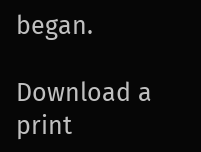began.

Download a print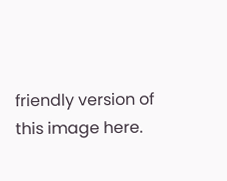friendly version of this image here.